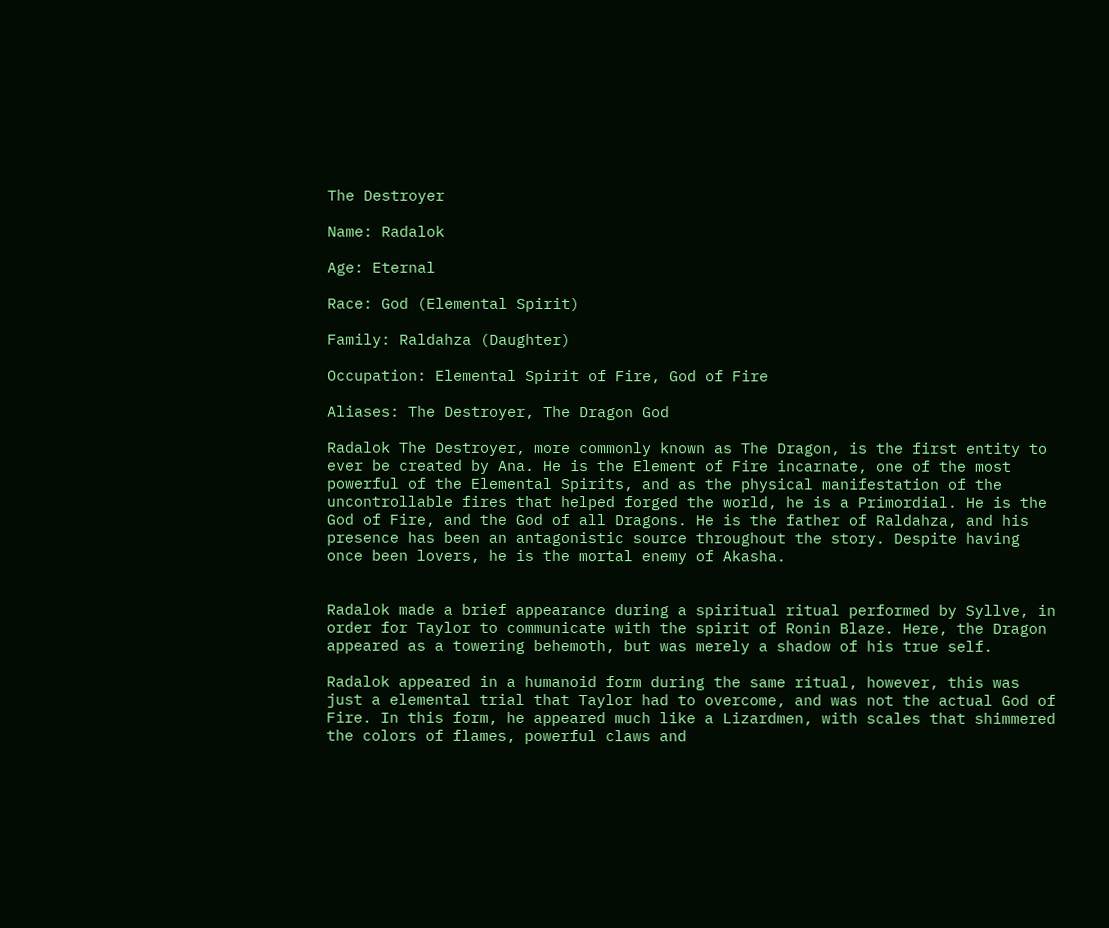The Destroyer

Name: Radalok

Age: Eternal

Race: God (Elemental Spirit)

Family: Raldahza (Daughter)

Occupation: Elemental Spirit of Fire, God of Fire

Aliases: The Destroyer, The Dragon God

Radalok The Destroyer, more commonly known as The Dragon, is the first entity to ever be created by Ana. He is the Element of Fire incarnate, one of the most powerful of the Elemental Spirits, and as the physical manifestation of the uncontrollable fires that helped forged the world, he is a Primordial. He is the God of Fire, and the God of all Dragons. He is the father of Raldahza, and his presence has been an antagonistic source throughout the story. Despite having once been lovers, he is the mortal enemy of Akasha.


Radalok made a brief appearance during a spiritual ritual performed by Syllve, in order for Taylor to communicate with the spirit of Ronin Blaze. Here, the Dragon appeared as a towering behemoth, but was merely a shadow of his true self.

Radalok appeared in a humanoid form during the same ritual, however, this was just a elemental trial that Taylor had to overcome, and was not the actual God of Fire. In this form, he appeared much like a Lizardmen, with scales that shimmered the colors of flames, powerful claws and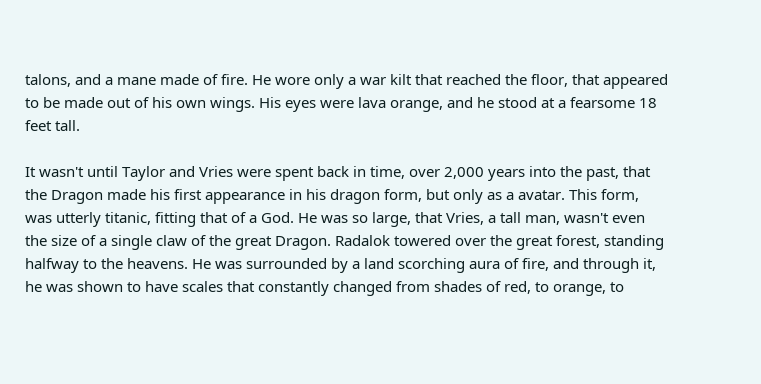talons, and a mane made of fire. He wore only a war kilt that reached the floor, that appeared to be made out of his own wings. His eyes were lava orange, and he stood at a fearsome 18 feet tall.

It wasn't until Taylor and Vries were spent back in time, over 2,000 years into the past, that the Dragon made his first appearance in his dragon form, but only as a avatar. This form, was utterly titanic, fitting that of a God. He was so large, that Vries, a tall man, wasn't even the size of a single claw of the great Dragon. Radalok towered over the great forest, standing halfway to the heavens. He was surrounded by a land scorching aura of fire, and through it, he was shown to have scales that constantly changed from shades of red, to orange, to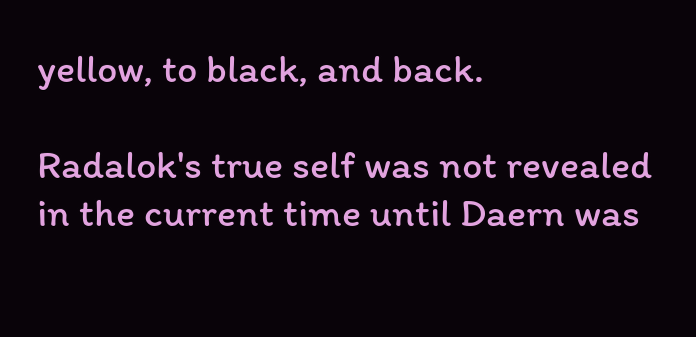yellow, to black, and back.

Radalok's true self was not revealed in the current time until Daern was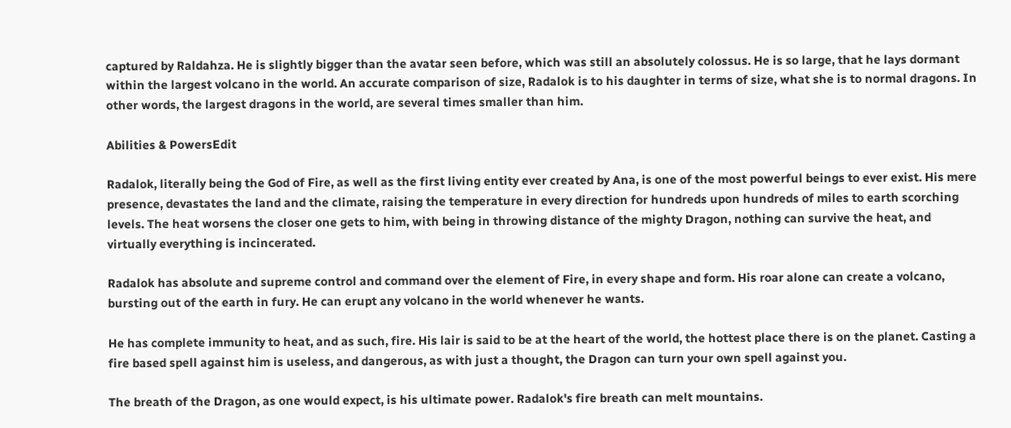captured by Raldahza. He is slightly bigger than the avatar seen before, which was still an absolutely colossus. He is so large, that he lays dormant within the largest volcano in the world. An accurate comparison of size, Radalok is to his daughter in terms of size, what she is to normal dragons. In other words, the largest dragons in the world, are several times smaller than him.

Abilities & PowersEdit

Radalok, literally being the God of Fire, as well as the first living entity ever created by Ana, is one of the most powerful beings to ever exist. His mere presence, devastates the land and the climate, raising the temperature in every direction for hundreds upon hundreds of miles to earth scorching levels. The heat worsens the closer one gets to him, with being in throwing distance of the mighty Dragon, nothing can survive the heat, and virtually everything is incincerated.

Radalok has absolute and supreme control and command over the element of Fire, in every shape and form. His roar alone can create a volcano, bursting out of the earth in fury. He can erupt any volcano in the world whenever he wants.

He has complete immunity to heat, and as such, fire. His lair is said to be at the heart of the world, the hottest place there is on the planet. Casting a fire based spell against him is useless, and dangerous, as with just a thought, the Dragon can turn your own spell against you.

The breath of the Dragon, as one would expect, is his ultimate power. Radalok's fire breath can melt mountains.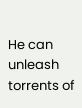He can unleash torrents of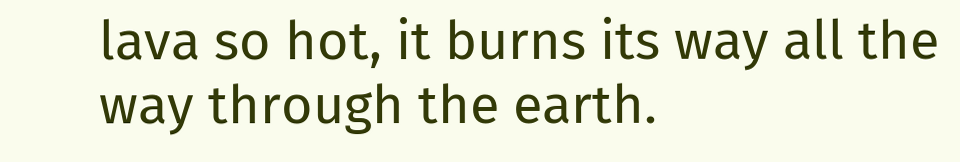lava so hot, it burns its way all the way through the earth.